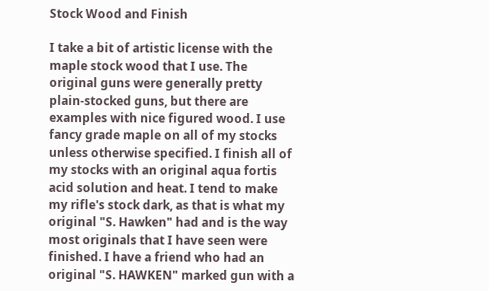Stock Wood and Finish

I take a bit of artistic license with the maple stock wood that I use. The original guns were generally pretty plain-stocked guns, but there are examples with nice figured wood. I use fancy grade maple on all of my stocks unless otherwise specified. I finish all of my stocks with an original aqua fortis acid solution and heat. I tend to make my rifle's stock dark, as that is what my original "S. Hawken" had and is the way most originals that I have seen were finished. I have a friend who had an original "S. HAWKEN" marked gun with a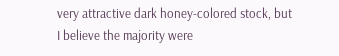very attractive dark honey-colored stock, but I believe the majority were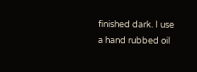finished dark. I use a hand rubbed oil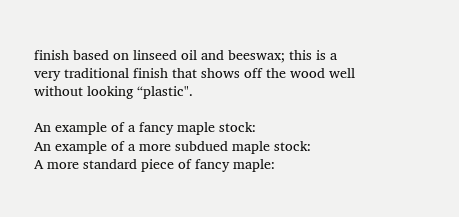finish based on linseed oil and beeswax; this is a very traditional finish that shows off the wood well without looking “plastic".

An example of a fancy maple stock:
An example of a more subdued maple stock:
A more standard piece of fancy maple: